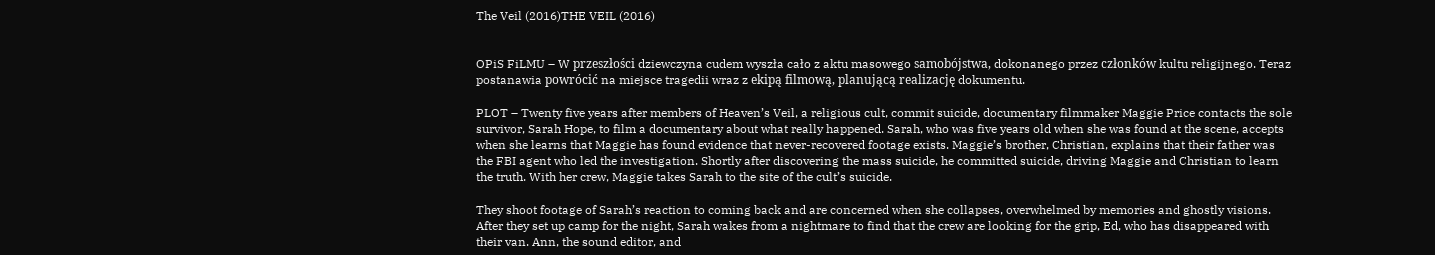The Veil (2016)THE VEIL (2016)


OPiS FiLMU – W przeszłości dziewczyna cudem wyszła cało z aktu masowego samobójstwa, dokonanego przez członków kultu religijnego. Teraz postanawia powrócić na miejsce tragedii wraz z ekipą filmową, planującą realizację dokumentu.

PLOT – Twenty five years after members of Heaven’s Veil, a religious cult, commit suicide, documentary filmmaker Maggie Price contacts the sole survivor, Sarah Hope, to film a documentary about what really happened. Sarah, who was five years old when she was found at the scene, accepts when she learns that Maggie has found evidence that never-recovered footage exists. Maggie’s brother, Christian, explains that their father was the FBI agent who led the investigation. Shortly after discovering the mass suicide, he committed suicide, driving Maggie and Christian to learn the truth. With her crew, Maggie takes Sarah to the site of the cult’s suicide.

They shoot footage of Sarah’s reaction to coming back and are concerned when she collapses, overwhelmed by memories and ghostly visions. After they set up camp for the night, Sarah wakes from a nightmare to find that the crew are looking for the grip, Ed, who has disappeared with their van. Ann, the sound editor, and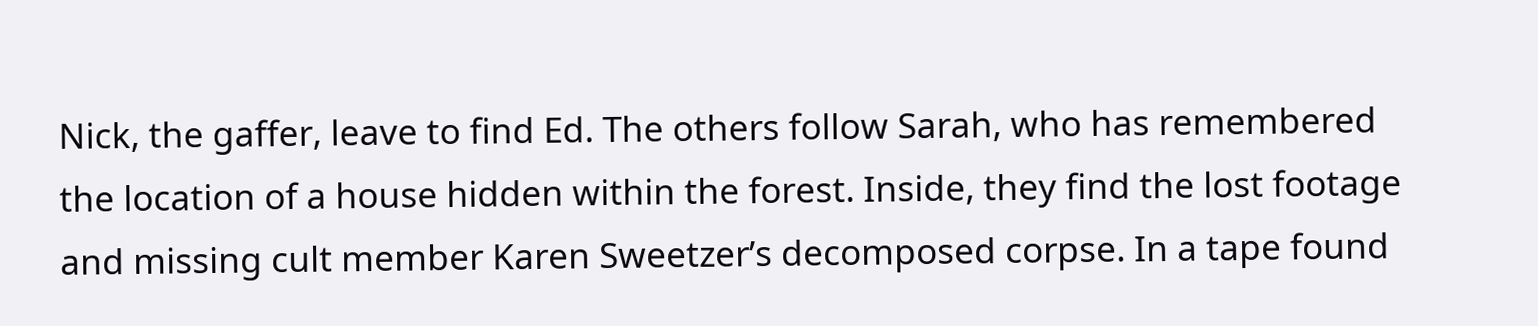Nick, the gaffer, leave to find Ed. The others follow Sarah, who has remembered the location of a house hidden within the forest. Inside, they find the lost footage and missing cult member Karen Sweetzer’s decomposed corpse. In a tape found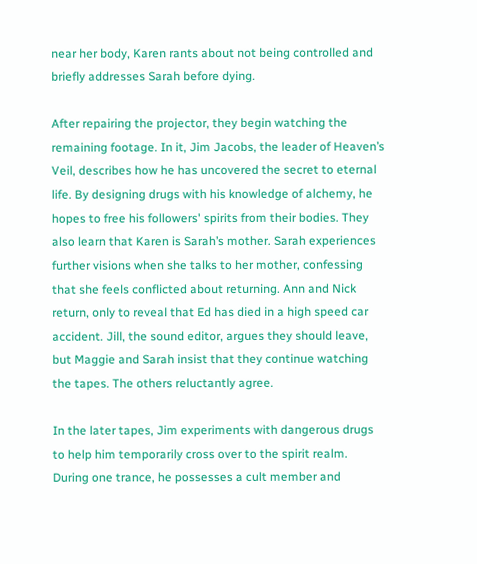near her body, Karen rants about not being controlled and briefly addresses Sarah before dying.

After repairing the projector, they begin watching the remaining footage. In it, Jim Jacobs, the leader of Heaven’s Veil, describes how he has uncovered the secret to eternal life. By designing drugs with his knowledge of alchemy, he hopes to free his followers' spirits from their bodies. They also learn that Karen is Sarah’s mother. Sarah experiences further visions when she talks to her mother, confessing that she feels conflicted about returning. Ann and Nick return, only to reveal that Ed has died in a high speed car accident. Jill, the sound editor, argues they should leave, but Maggie and Sarah insist that they continue watching the tapes. The others reluctantly agree.

In the later tapes, Jim experiments with dangerous drugs to help him temporarily cross over to the spirit realm. During one trance, he possesses a cult member and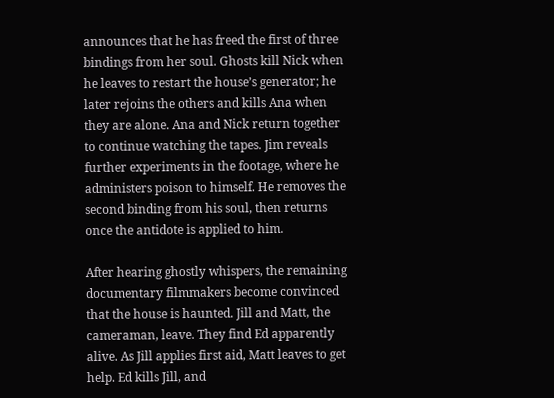announces that he has freed the first of three bindings from her soul. Ghosts kill Nick when he leaves to restart the house’s generator; he later rejoins the others and kills Ana when they are alone. Ana and Nick return together to continue watching the tapes. Jim reveals further experiments in the footage, where he administers poison to himself. He removes the second binding from his soul, then returns once the antidote is applied to him.

After hearing ghostly whispers, the remaining documentary filmmakers become convinced that the house is haunted. Jill and Matt, the cameraman, leave. They find Ed apparently alive. As Jill applies first aid, Matt leaves to get help. Ed kills Jill, and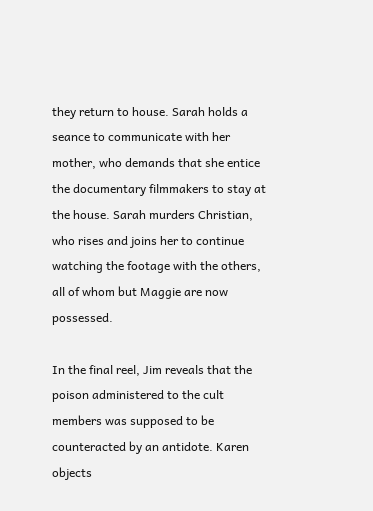they return to house. Sarah holds a seance to communicate with her mother, who demands that she entice the documentary filmmakers to stay at the house. Sarah murders Christian, who rises and joins her to continue watching the footage with the others, all of whom but Maggie are now possessed.

In the final reel, Jim reveals that the poison administered to the cult members was supposed to be counteracted by an antidote. Karen objects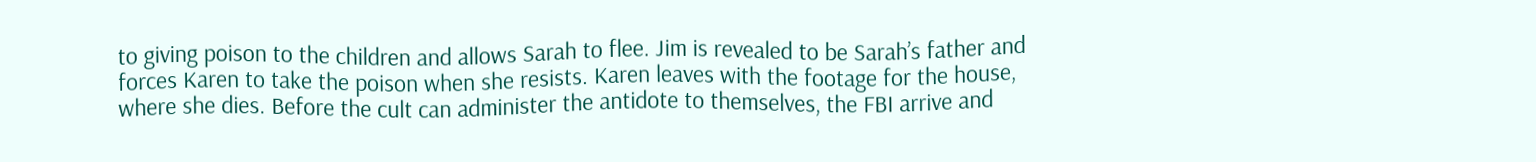to giving poison to the children and allows Sarah to flee. Jim is revealed to be Sarah’s father and forces Karen to take the poison when she resists. Karen leaves with the footage for the house, where she dies. Before the cult can administer the antidote to themselves, the FBI arrive and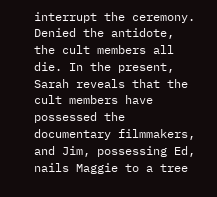interrupt the ceremony. Denied the antidote, the cult members all die. In the present, Sarah reveals that the cult members have possessed the documentary filmmakers, and Jim, possessing Ed, nails Maggie to a tree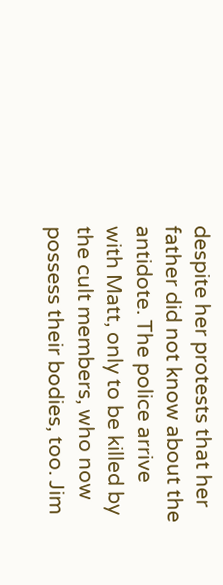despite her protests that her father did not know about the antidote. The police arrive with Matt, only to be killed by the cult members, who now possess their bodies, too. Jim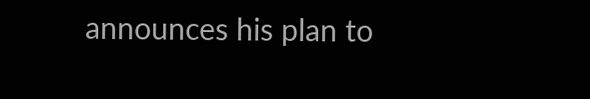announces his plan to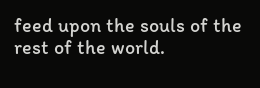feed upon the souls of the rest of the world.